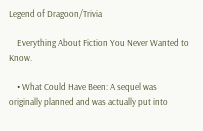Legend of Dragoon/Trivia

    Everything About Fiction You Never Wanted to Know.

    • What Could Have Been: A sequel was originally planned and was actually put into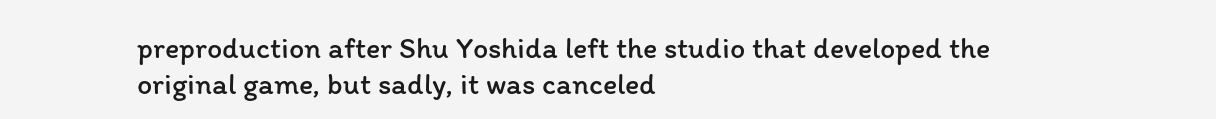preproduction after Shu Yoshida left the studio that developed the original game, but sadly, it was canceled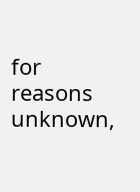for reasons unknown,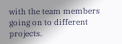with the team members going on to different projects.